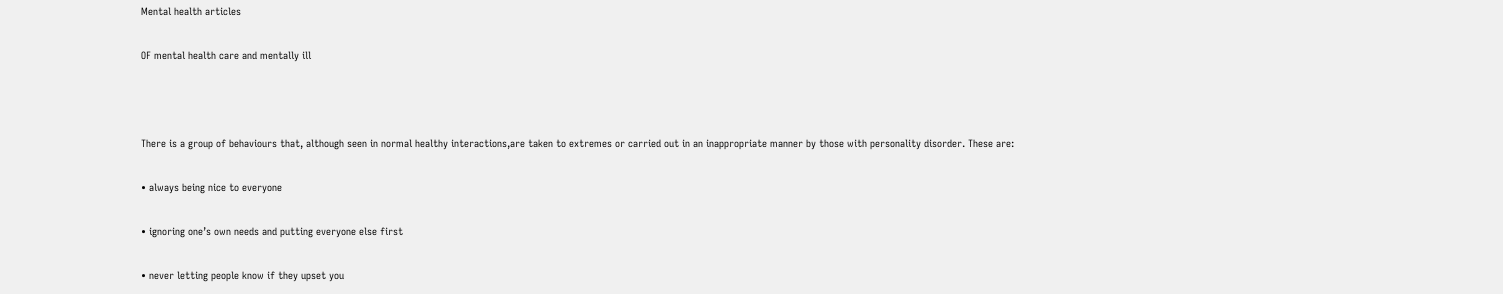Mental health articles

OF mental health care and mentally ill



There is a group of behaviours that, although seen in normal healthy interactions,are taken to extremes or carried out in an inappropriate manner by those with personality disorder. These are:

• always being nice to everyone

• ignoring one’s own needs and putting everyone else first

• never letting people know if they upset you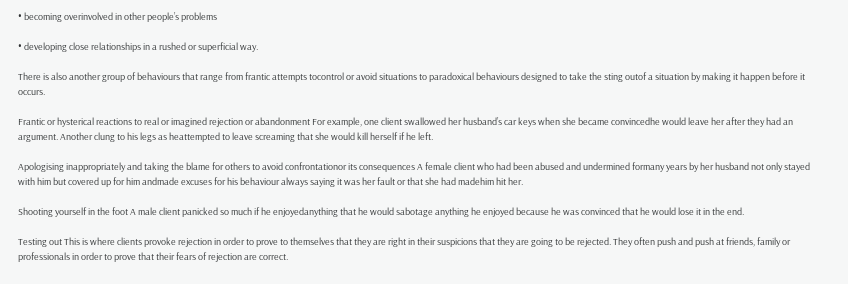• becoming overinvolved in other people’s problems

• developing close relationships in a rushed or superficial way.

There is also another group of behaviours that range from frantic attempts tocontrol or avoid situations to paradoxical behaviours designed to take the sting outof a situation by making it happen before it occurs.

Frantic or hysterical reactions to real or imagined rejection or abandonment For example, one client swallowed her husband’s car keys when she became convincedhe would leave her after they had an argument. Another clung to his legs as heattempted to leave screaming that she would kill herself if he left.

Apologising inappropriately and taking the blame for others to avoid confrontationor its consequences A female client who had been abused and undermined formany years by her husband not only stayed with him but covered up for him andmade excuses for his behaviour always saying it was her fault or that she had madehim hit her.

Shooting yourself in the foot A male client panicked so much if he enjoyedanything that he would sabotage anything he enjoyed because he was convinced that he would lose it in the end.

Testing out This is where clients provoke rejection in order to prove to themselves that they are right in their suspicions that they are going to be rejected. They often push and push at friends, family or professionals in order to prove that their fears of rejection are correct.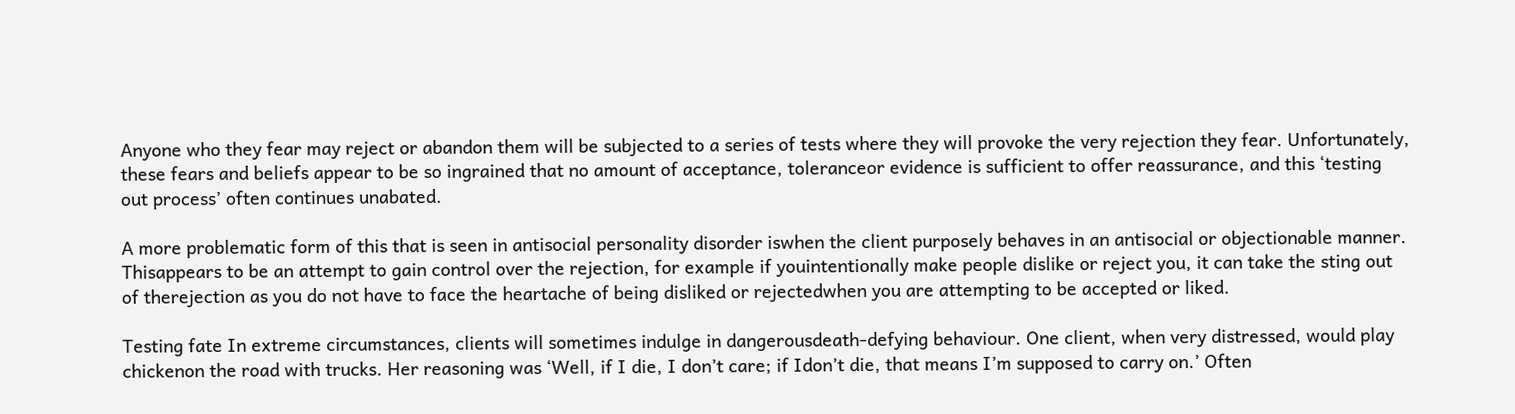Anyone who they fear may reject or abandon them will be subjected to a series of tests where they will provoke the very rejection they fear. Unfortunately, these fears and beliefs appear to be so ingrained that no amount of acceptance, toleranceor evidence is sufficient to offer reassurance, and this ‘testing out process’ often continues unabated.

A more problematic form of this that is seen in antisocial personality disorder iswhen the client purposely behaves in an antisocial or objectionable manner. Thisappears to be an attempt to gain control over the rejection, for example if youintentionally make people dislike or reject you, it can take the sting out of therejection as you do not have to face the heartache of being disliked or rejectedwhen you are attempting to be accepted or liked.

Testing fate In extreme circumstances, clients will sometimes indulge in dangerousdeath-defying behaviour. One client, when very distressed, would play chickenon the road with trucks. Her reasoning was ‘Well, if I die, I don’t care; if Idon’t die, that means I’m supposed to carry on.’ Often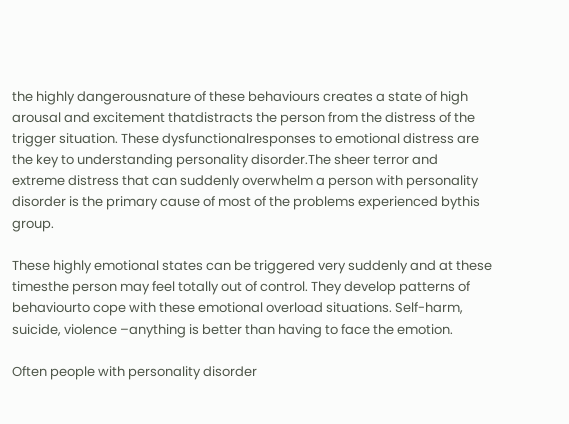the highly dangerousnature of these behaviours creates a state of high arousal and excitement thatdistracts the person from the distress of the trigger situation. These dysfunctionalresponses to emotional distress are the key to understanding personality disorder.The sheer terror and extreme distress that can suddenly overwhelm a person with personality disorder is the primary cause of most of the problems experienced bythis group.

These highly emotional states can be triggered very suddenly and at these timesthe person may feel totally out of control. They develop patterns of behaviourto cope with these emotional overload situations. Self-harm, suicide, violence –anything is better than having to face the emotion.

Often people with personality disorder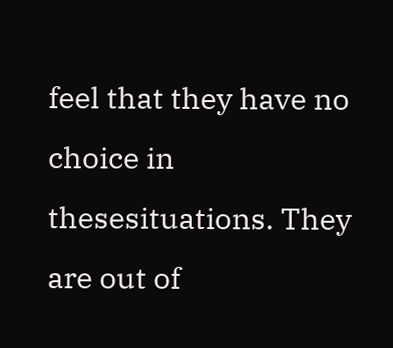feel that they have no choice in thesesituations. They are out of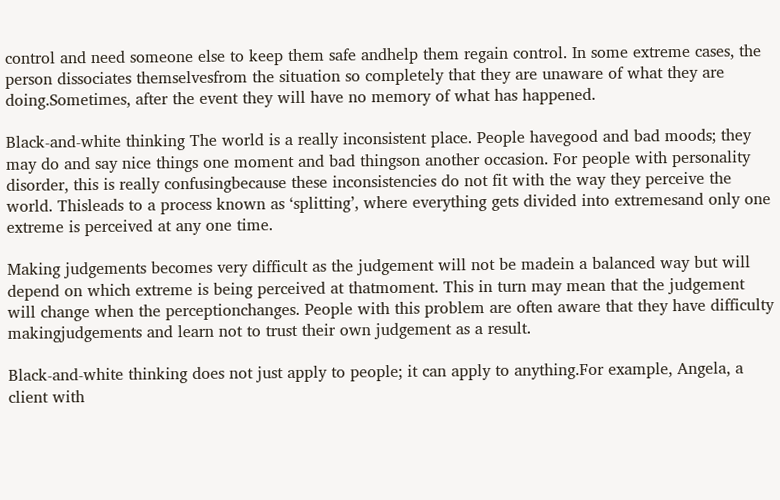control and need someone else to keep them safe andhelp them regain control. In some extreme cases, the person dissociates themselvesfrom the situation so completely that they are unaware of what they are doing.Sometimes, after the event they will have no memory of what has happened.

Black-and-white thinking The world is a really inconsistent place. People havegood and bad moods; they may do and say nice things one moment and bad thingson another occasion. For people with personality disorder, this is really confusingbecause these inconsistencies do not fit with the way they perceive the world. Thisleads to a process known as ‘splitting’, where everything gets divided into extremesand only one extreme is perceived at any one time.

Making judgements becomes very difficult as the judgement will not be madein a balanced way but will depend on which extreme is being perceived at thatmoment. This in turn may mean that the judgement will change when the perceptionchanges. People with this problem are often aware that they have difficulty makingjudgements and learn not to trust their own judgement as a result.

Black-and-white thinking does not just apply to people; it can apply to anything.For example, Angela, a client with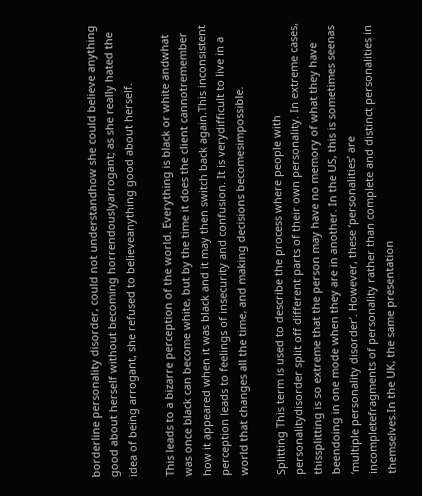borderline personality disorder, could not understandhow she could believe anything good about herself without becoming horrendouslyarrogant; as she really hated the idea of being arrogant, she refused to believeanything good about herself.

This leads to a bizarre perception of the world. Everything is black or white andwhat was once black can become white, but by the time it does the client cannotremember how it appeared when it was black and it may then switch back again.This inconsistent perception leads to feelings of insecurity and confusion. It is verydifficult to live in a world that changes all the time, and making decisions becomesimpossible.

Splitting This term is used to describe the process where people with personalitydisorder split off different parts of their own personality. In extreme cases, thissplitting is so extreme that the person may have no memory of what they have beendoing in one mode when they are in another. In the US, this is sometimes seenas ‘multiple personality disorder’. However, these ‘personalities’ are incompletefragments of personality rather than complete and distinct personalities in themselves.In the UK, the same presentation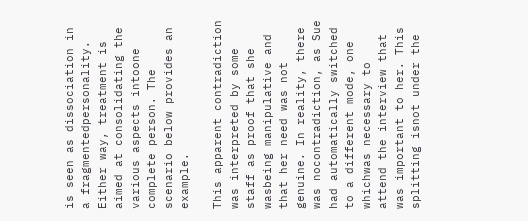is seen as dissociation in a fragmentedpersonality. Either way, treatment is aimed at consolidating the various aspects intoone complete person. The scenario below provides an example.

This apparent contradiction was interpreted by some staff as proof that she wasbeing manipulative and that her need was not genuine. In reality, there was nocontradiction, as Sue had automatically switched to a different mode, one whichwas necessary to attend the interview that was important to her. This splitting isnot under the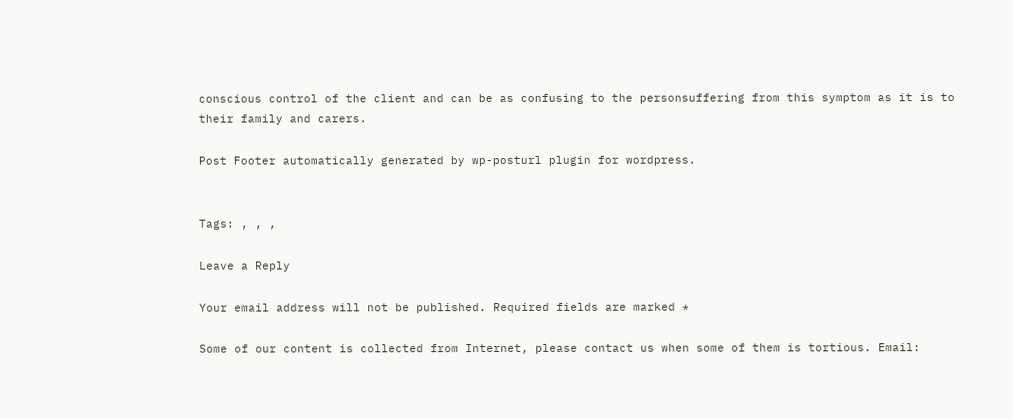conscious control of the client and can be as confusing to the personsuffering from this symptom as it is to their family and carers.

Post Footer automatically generated by wp-posturl plugin for wordpress.


Tags: , , ,

Leave a Reply

Your email address will not be published. Required fields are marked *

Some of our content is collected from Internet, please contact us when some of them is tortious. Email: